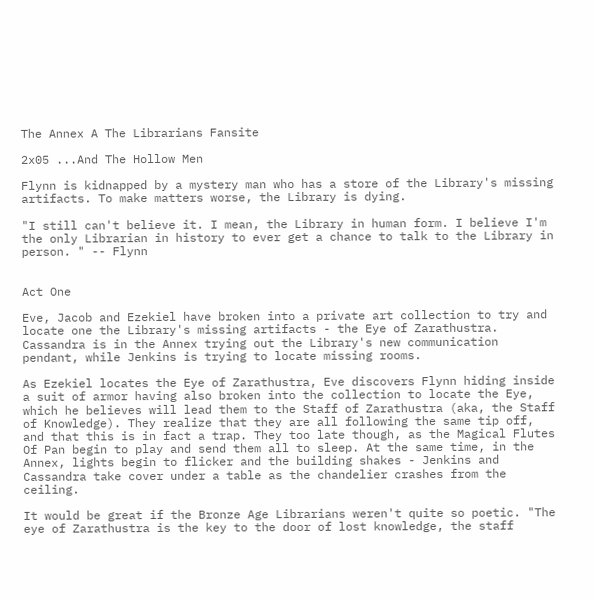The Annex A The Librarians Fansite

2x05 ...And The Hollow Men

Flynn is kidnapped by a mystery man who has a store of the Library's missing artifacts. To make matters worse, the Library is dying.

"I still can't believe it. I mean, the Library in human form. I believe I'm the only Librarian in history to ever get a chance to talk to the Library in person. " -- Flynn


Act One

Eve, Jacob and Ezekiel have broken into a private art collection to try and locate one the Library's missing artifacts - the Eye of Zarathustra. Cassandra is in the Annex trying out the Library's new communication pendant, while Jenkins is trying to locate missing rooms.

As Ezekiel locates the Eye of Zarathustra, Eve discovers Flynn hiding inside a suit of armor having also broken into the collection to locate the Eye, which he believes will lead them to the Staff of Zarathustra (aka, the Staff of Knowledge). They realize that they are all following the same tip off, and that this is in fact a trap. They too late though, as the Magical Flutes Of Pan begin to play and send them all to sleep. At the same time, in the Annex, lights begin to flicker and the building shakes - Jenkins and Cassandra take cover under a table as the chandelier crashes from the ceiling.

It would be great if the Bronze Age Librarians weren't quite so poetic. "The eye of Zarathustra is the key to the door of lost knowledge, the staff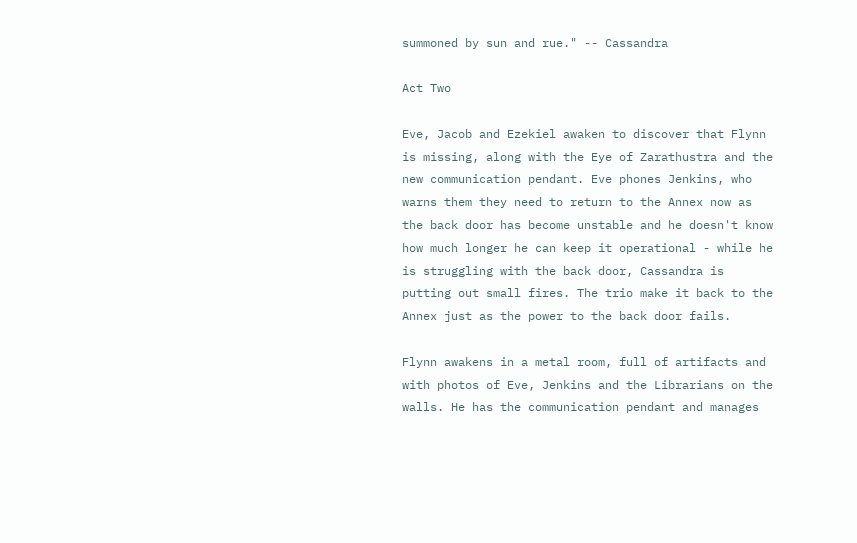summoned by sun and rue." -- Cassandra

Act Two

Eve, Jacob and Ezekiel awaken to discover that Flynn is missing, along with the Eye of Zarathustra and the new communication pendant. Eve phones Jenkins, who warns them they need to return to the Annex now as the back door has become unstable and he doesn't know how much longer he can keep it operational - while he is struggling with the back door, Cassandra is putting out small fires. The trio make it back to the Annex just as the power to the back door fails.

Flynn awakens in a metal room, full of artifacts and with photos of Eve, Jenkins and the Librarians on the walls. He has the communication pendant and manages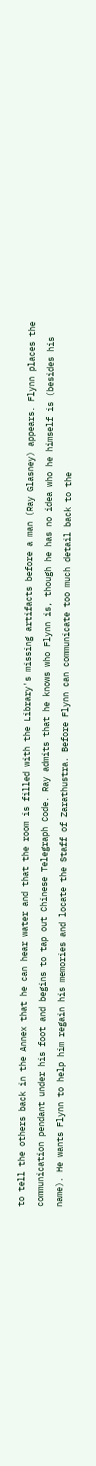to tell the others back in the Annex that he can hear water and that the room is filled with the Library's missing artifacts before a man (Ray Glasney) appears. Flynn places the communication pendant under his foot and begins to tap out Chinese Telegraph Code. Ray admits that he knows who Flynn is, though he has no idea who he himself is (besides his name). He wants Flynn to help him regain his memories and locate the Staff of Zarathustra. Before Flynn can communicate too much detail back to the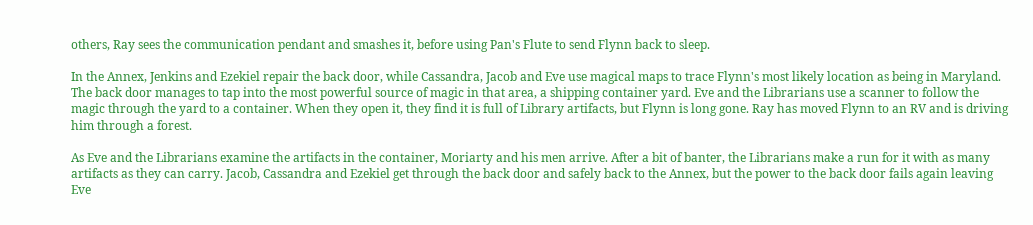others, Ray sees the communication pendant and smashes it, before using Pan's Flute to send Flynn back to sleep.

In the Annex, Jenkins and Ezekiel repair the back door, while Cassandra, Jacob and Eve use magical maps to trace Flynn's most likely location as being in Maryland. The back door manages to tap into the most powerful source of magic in that area, a shipping container yard. Eve and the Librarians use a scanner to follow the magic through the yard to a container. When they open it, they find it is full of Library artifacts, but Flynn is long gone. Ray has moved Flynn to an RV and is driving him through a forest.

As Eve and the Librarians examine the artifacts in the container, Moriarty and his men arrive. After a bit of banter, the Librarians make a run for it with as many artifacts as they can carry. Jacob, Cassandra and Ezekiel get through the back door and safely back to the Annex, but the power to the back door fails again leaving Eve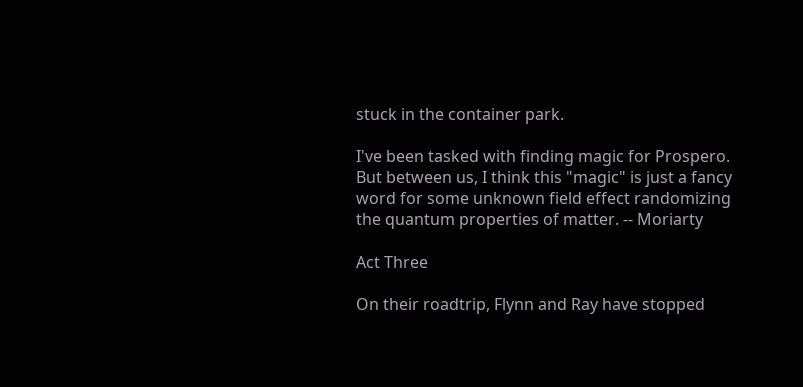stuck in the container park.

I've been tasked with finding magic for Prospero. But between us, I think this "magic" is just a fancy word for some unknown field effect randomizing the quantum properties of matter. -- Moriarty

Act Three

On their roadtrip, Flynn and Ray have stopped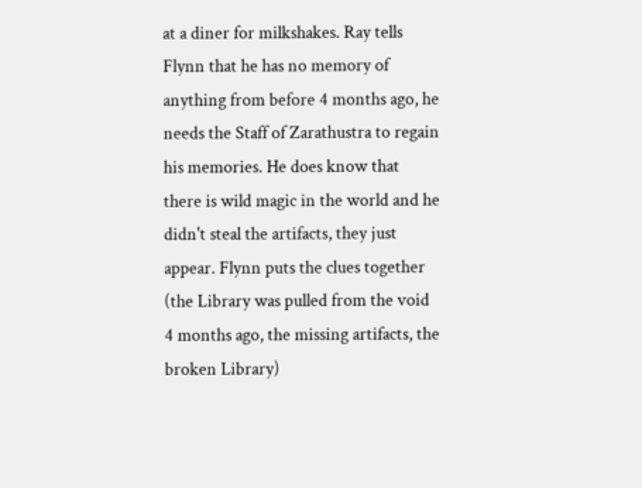at a diner for milkshakes. Ray tells Flynn that he has no memory of anything from before 4 months ago, he needs the Staff of Zarathustra to regain his memories. He does know that there is wild magic in the world and he didn't steal the artifacts, they just appear. Flynn puts the clues together (the Library was pulled from the void 4 months ago, the missing artifacts, the broken Library)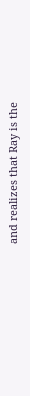and realizes that Ray is the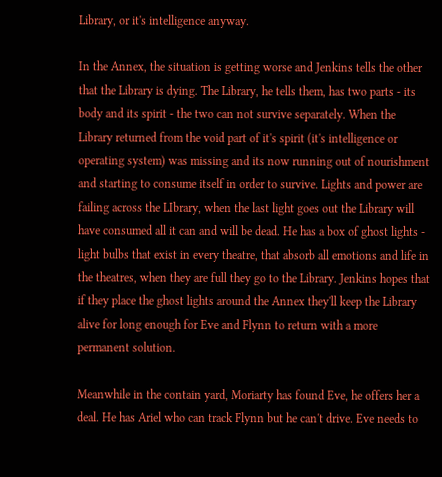Library, or it's intelligence anyway.

In the Annex, the situation is getting worse and Jenkins tells the other that the Library is dying. The Library, he tells them, has two parts - its body and its spirit - the two can not survive separately. When the Library returned from the void part of it's spirit (it's intelligence or operating system) was missing and its now running out of nourishment and starting to consume itself in order to survive. Lights and power are failing across the LIbrary, when the last light goes out the Library will have consumed all it can and will be dead. He has a box of ghost lights - light bulbs that exist in every theatre, that absorb all emotions and life in the theatres, when they are full they go to the Library. Jenkins hopes that if they place the ghost lights around the Annex they'll keep the Library alive for long enough for Eve and Flynn to return with a more permanent solution.

Meanwhile in the contain yard, Moriarty has found Eve, he offers her a deal. He has Ariel who can track Flynn but he can't drive. Eve needs to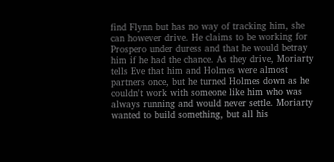find Flynn but has no way of tracking him, she can however drive. He claims to be working for Prospero under duress and that he would betray him if he had the chance. As they drive, Moriarty tells Eve that him and Holmes were almost partners once, but he turned Holmes down as he couldn't work with someone like him who was always running and would never settle. Moriarty wanted to build something, but all his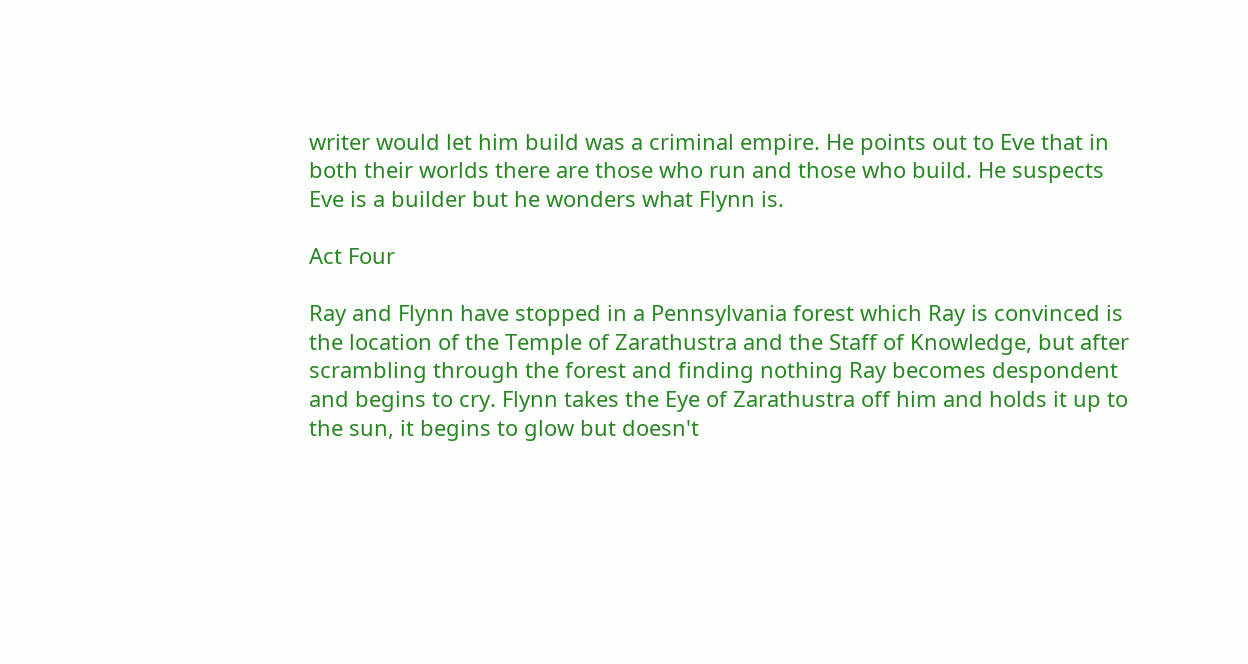writer would let him build was a criminal empire. He points out to Eve that in both their worlds there are those who run and those who build. He suspects Eve is a builder but he wonders what Flynn is.

Act Four

Ray and Flynn have stopped in a Pennsylvania forest which Ray is convinced is the location of the Temple of Zarathustra and the Staff of Knowledge, but after scrambling through the forest and finding nothing Ray becomes despondent and begins to cry. Flynn takes the Eye of Zarathustra off him and holds it up to the sun, it begins to glow but doesn't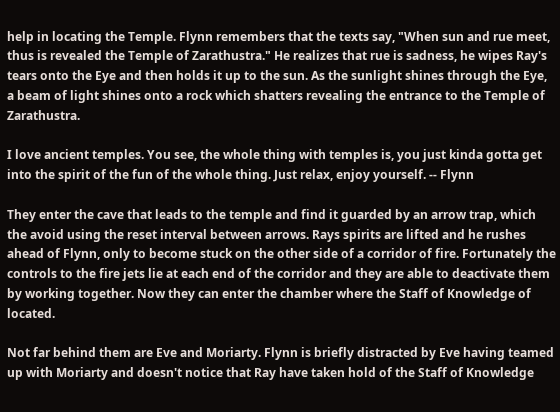help in locating the Temple. Flynn remembers that the texts say, "When sun and rue meet, thus is revealed the Temple of Zarathustra." He realizes that rue is sadness, he wipes Ray's tears onto the Eye and then holds it up to the sun. As the sunlight shines through the Eye, a beam of light shines onto a rock which shatters revealing the entrance to the Temple of Zarathustra.

I love ancient temples. You see, the whole thing with temples is, you just kinda gotta get into the spirit of the fun of the whole thing. Just relax, enjoy yourself. -- Flynn

They enter the cave that leads to the temple and find it guarded by an arrow trap, which the avoid using the reset interval between arrows. Rays spirits are lifted and he rushes ahead of Flynn, only to become stuck on the other side of a corridor of fire. Fortunately the controls to the fire jets lie at each end of the corridor and they are able to deactivate them by working together. Now they can enter the chamber where the Staff of Knowledge of located.

Not far behind them are Eve and Moriarty. Flynn is briefly distracted by Eve having teamed up with Moriarty and doesn't notice that Ray have taken hold of the Staff of Knowledge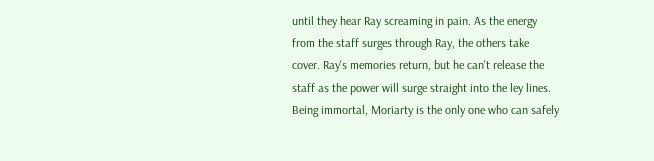until they hear Ray screaming in pain. As the energy from the staff surges through Ray, the others take cover. Ray's memories return, but he can't release the staff as the power will surge straight into the ley lines. Being immortal, Moriarty is the only one who can safely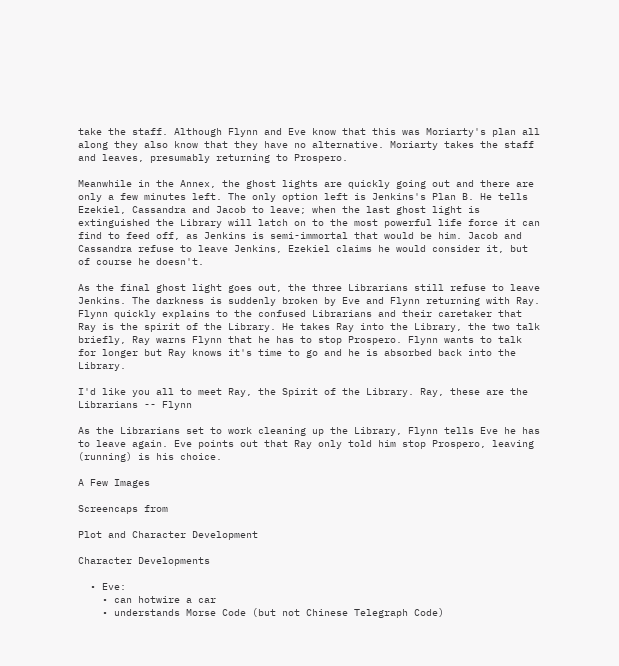take the staff. Although Flynn and Eve know that this was Moriarty's plan all along they also know that they have no alternative. Moriarty takes the staff and leaves, presumably returning to Prospero.

Meanwhile in the Annex, the ghost lights are quickly going out and there are only a few minutes left. The only option left is Jenkins's Plan B. He tells Ezekiel, Cassandra and Jacob to leave; when the last ghost light is extinguished the Library will latch on to the most powerful life force it can find to feed off, as Jenkins is semi-immortal that would be him. Jacob and Cassandra refuse to leave Jenkins, Ezekiel claims he would consider it, but of course he doesn't.

As the final ghost light goes out, the three Librarians still refuse to leave Jenkins. The darkness is suddenly broken by Eve and Flynn returning with Ray. Flynn quickly explains to the confused Librarians and their caretaker that Ray is the spirit of the Library. He takes Ray into the Library, the two talk briefly, Ray warns Flynn that he has to stop Prospero. Flynn wants to talk for longer but Ray knows it's time to go and he is absorbed back into the Library.

I'd like you all to meet Ray, the Spirit of the Library. Ray, these are the Librarians -- Flynn

As the Librarians set to work cleaning up the Library, Flynn tells Eve he has to leave again. Eve points out that Ray only told him stop Prospero, leaving (running) is his choice.

A Few Images

Screencaps from

Plot and Character Development

Character Developments

  • Eve:
    • can hotwire a car
    • understands Morse Code (but not Chinese Telegraph Code)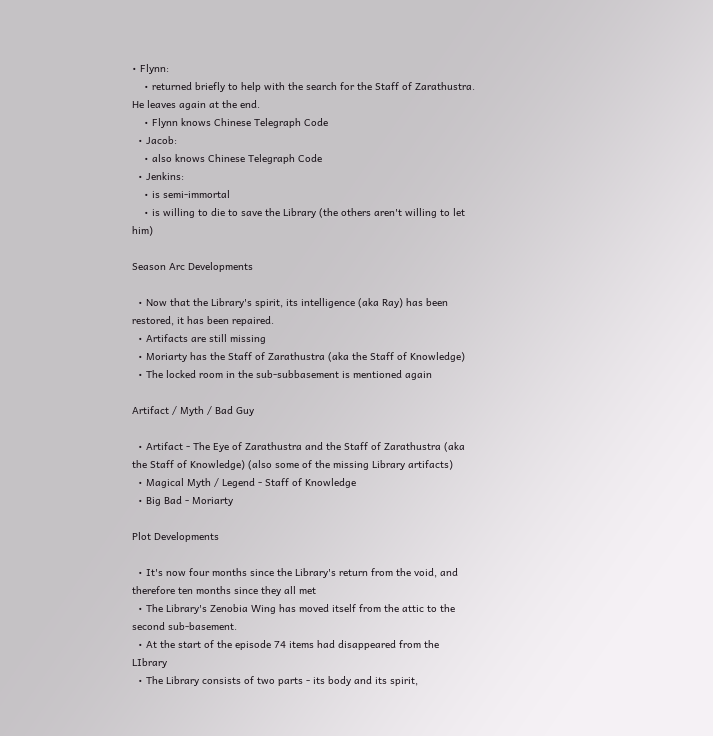• Flynn:
    • returned briefly to help with the search for the Staff of Zarathustra. He leaves again at the end.
    • Flynn knows Chinese Telegraph Code
  • Jacob:
    • also knows Chinese Telegraph Code
  • Jenkins:
    • is semi-immortal
    • is willing to die to save the Library (the others aren't willing to let him)

Season Arc Developments

  • Now that the Library's spirit, its intelligence (aka Ray) has been restored, it has been repaired.
  • Artifacts are still missing
  • Moriarty has the Staff of Zarathustra (aka the Staff of Knowledge)
  • The locked room in the sub-subbasement is mentioned again

Artifact / Myth / Bad Guy

  • Artifact - The Eye of Zarathustra and the Staff of Zarathustra (aka the Staff of Knowledge) (also some of the missing Library artifacts)
  • Magical Myth / Legend - Staff of Knowledge
  • Big Bad - Moriarty

Plot Developments

  • It's now four months since the Library's return from the void, and therefore ten months since they all met
  • The Library's Zenobia Wing has moved itself from the attic to the second sub-basement.
  • At the start of the episode 74 items had disappeared from the LIbrary
  • The Library consists of two parts - its body and its spirit,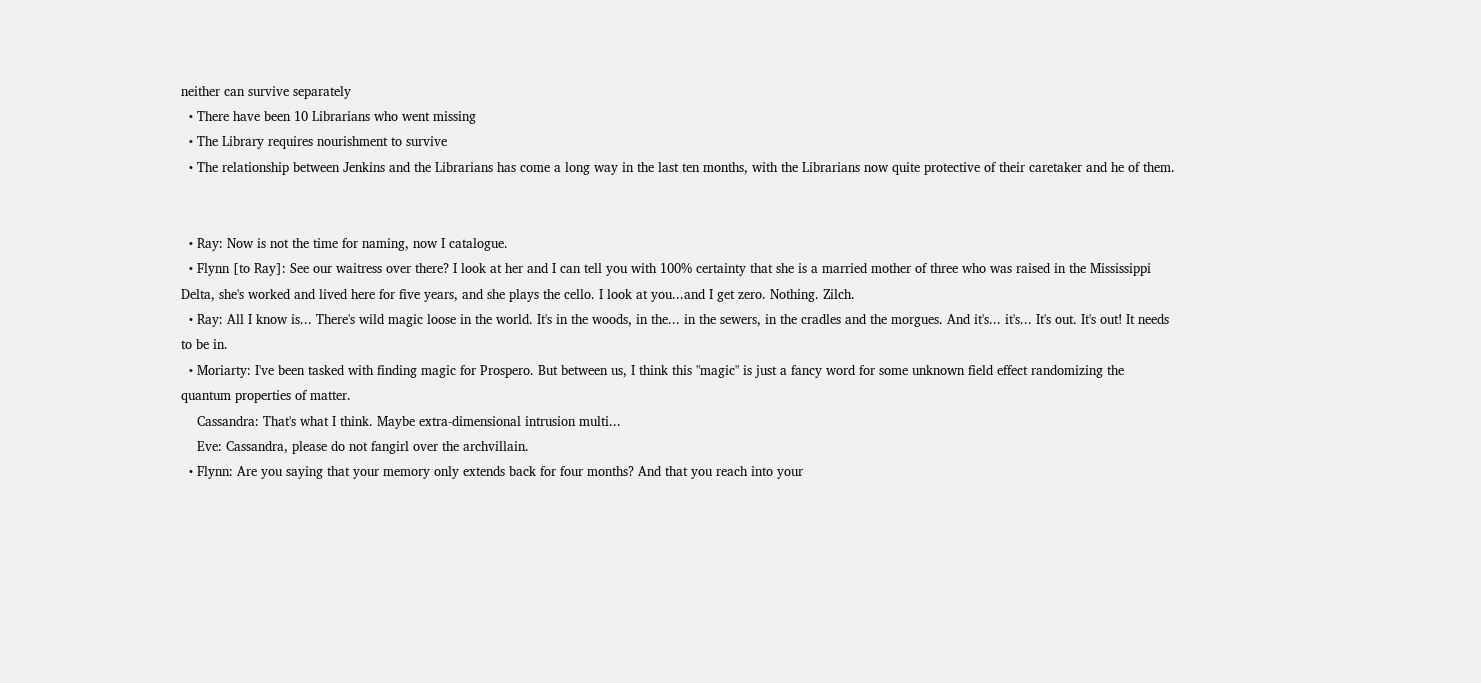neither can survive separately
  • There have been 10 Librarians who went missing
  • The Library requires nourishment to survive
  • The relationship between Jenkins and the Librarians has come a long way in the last ten months, with the Librarians now quite protective of their caretaker and he of them.


  • Ray: Now is not the time for naming, now I catalogue.
  • Flynn [to Ray]: See our waitress over there? I look at her and I can tell you with 100% certainty that she is a married mother of three who was raised in the Mississippi Delta, she's worked and lived here for five years, and she plays the cello. I look at you...and I get zero. Nothing. Zilch.
  • Ray: All I know is... There's wild magic loose in the world. It's in the woods, in the... in the sewers, in the cradles and the morgues. And it's... it's... It's out. It's out! It needs to be in.
  • Moriarty: I've been tasked with finding magic for Prospero. But between us, I think this "magic" is just a fancy word for some unknown field effect randomizing the quantum properties of matter.
    Cassandra: That's what I think. Maybe extra-dimensional intrusion multi...
    Eve: Cassandra, please do not fangirl over the archvillain.
  • Flynn: Are you saying that your memory only extends back for four months? And that you reach into your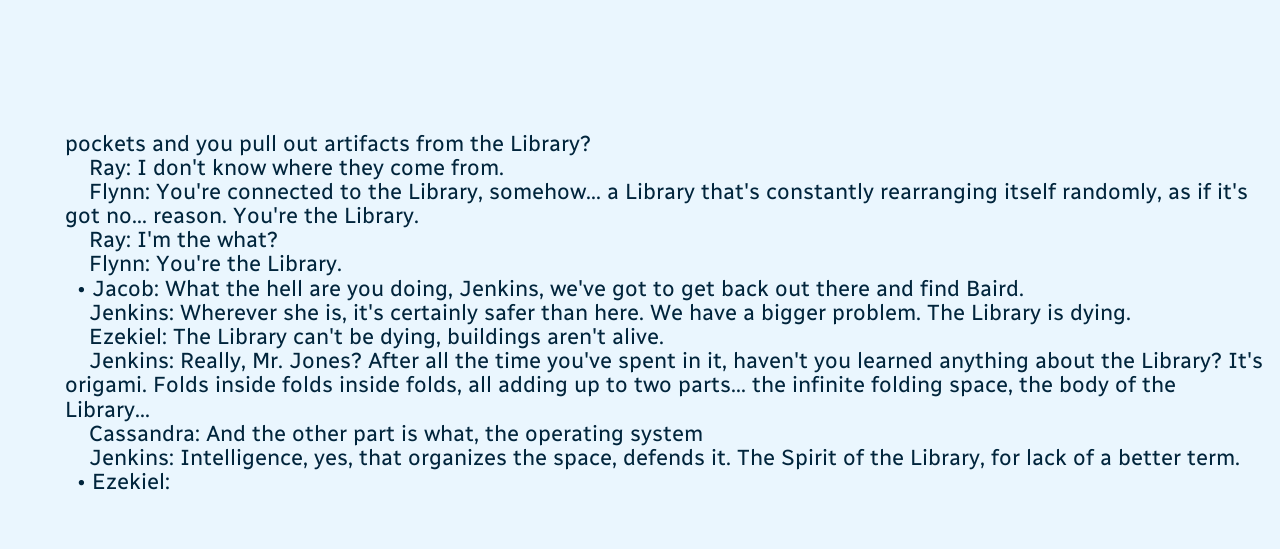pockets and you pull out artifacts from the Library?
    Ray: I don't know where they come from.
    Flynn: You're connected to the Library, somehow... a Library that's constantly rearranging itself randomly, as if it's got no... reason. You're the Library.
    Ray: I'm the what?
    Flynn: You're the Library.
  • Jacob: What the hell are you doing, Jenkins, we've got to get back out there and find Baird.
    Jenkins: Wherever she is, it's certainly safer than here. We have a bigger problem. The Library is dying.
    Ezekiel: The Library can't be dying, buildings aren't alive.
    Jenkins: Really, Mr. Jones? After all the time you've spent in it, haven't you learned anything about the Library? It's origami. Folds inside folds inside folds, all adding up to two parts... the infinite folding space, the body of the Library...
    Cassandra: And the other part is what, the operating system
    Jenkins: Intelligence, yes, that organizes the space, defends it. The Spirit of the Library, for lack of a better term.
  • Ezekiel: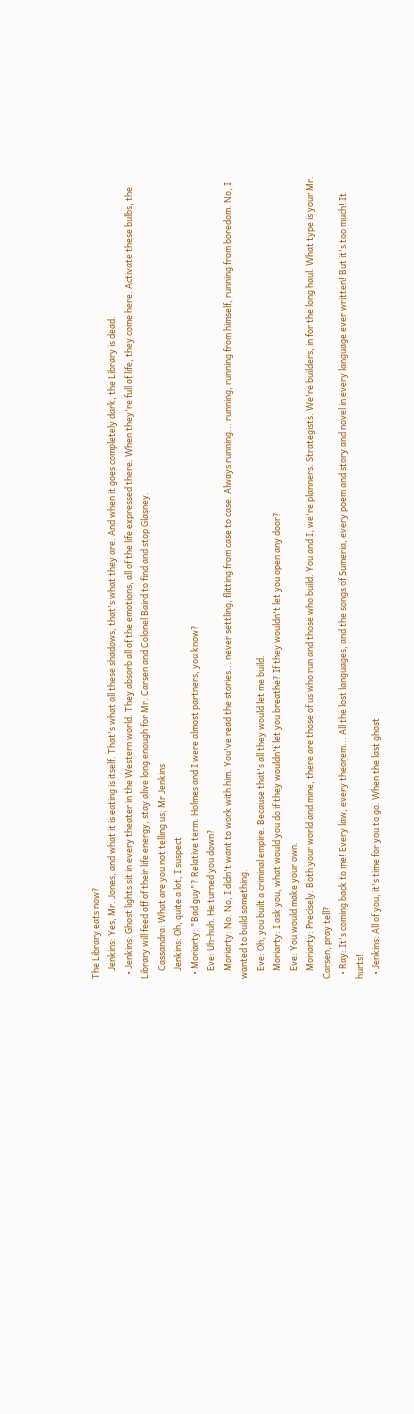The Library eats now?
    Jenkins: Yes, Mr. Jones, and what it is eating is itself. That's what all these shadows, that's what they are. And when it goes completely dark, the Library is dead.
  • Jenkins: Ghost lights sit in every theater in the Western world. They absorb all of the emotions, all of the life expressed there. When they're full of life, they come here. Activate these bulbs, the Library will feed off of their life energy, stay alive long enough for Mr. Carsen and Colonel Baird to find and stop Glasney.
    Cassandra: What are you not telling us, Mr Jenkins
    Jenkins: Oh, quite a lot, I suspect
  • Moriarty: "Bad guy"? Relative term. Holmes and I were almost partners, you know?
    Eve: Uh-huh. He turned you down?
    Moriarty: No. No, I didn't want to work with him. You've read the stories... never settling, flitting from case to case. Always running... running, running from himself, running from boredom. No, I wanted to build something.
    Eve: Oh, you built a criminal empire. Because that's all they would let me build.
    Moriarty: I ask you, what would you do if they wouldn't let you breathe? If they wouldn't let you open any door?
    Eve: You would make your own.
    Moriarty: Precisely. Both your world and mine, there are those of us who run and those who build. You and I, we're planners. Strategists. We're builders, in for the long haul. What type is your Mr. Carsen, pray tell?
  • Ray: It's coming back to me! Every law, every theorem... All the lost languages, and the songs of Sumeria, every poem and story and novel in every language ever written! But it's too much! It hurts!
  • Jenkins: All of you, it's time for you to go. When the last ghost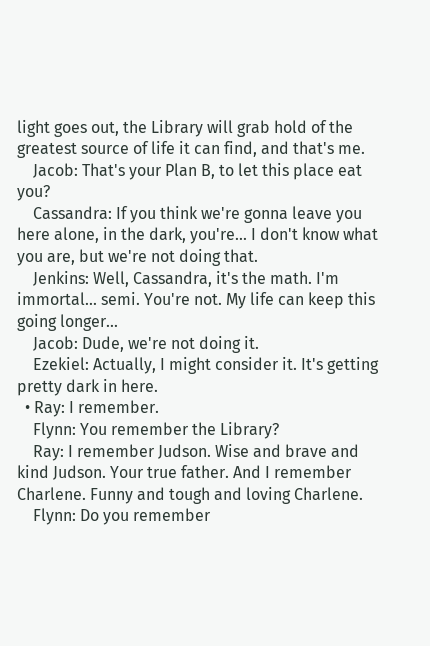light goes out, the Library will grab hold of the greatest source of life it can find, and that's me.
    Jacob: That's your Plan B, to let this place eat you?
    Cassandra: If you think we're gonna leave you here alone, in the dark, you're... I don't know what you are, but we're not doing that.
    Jenkins: Well, Cassandra, it's the math. I'm immortal... semi. You're not. My life can keep this going longer...
    Jacob: Dude, we're not doing it.
    Ezekiel: Actually, I might consider it. It's getting pretty dark in here.
  • Ray: I remember.
    Flynn: You remember the Library?
    Ray: I remember Judson. Wise and brave and kind Judson. Your true father. And I remember Charlene. Funny and tough and loving Charlene.
    Flynn: Do you remember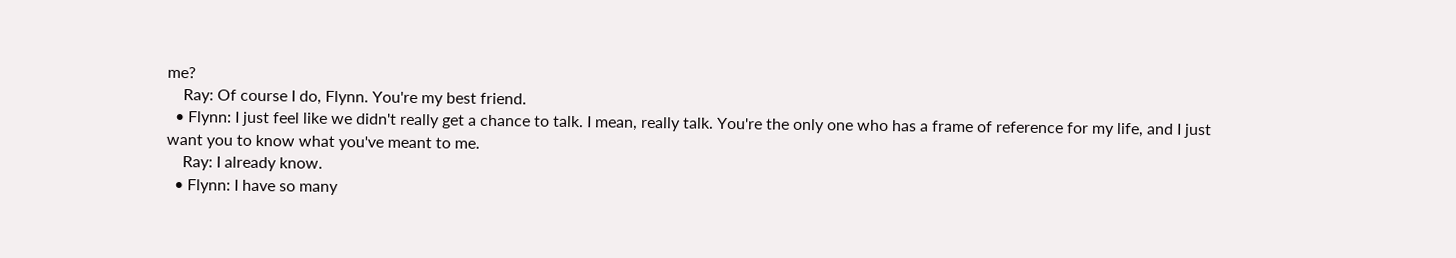me?
    Ray: Of course I do, Flynn. You're my best friend.
  • Flynn: I just feel like we didn't really get a chance to talk. I mean, really talk. You're the only one who has a frame of reference for my life, and I just want you to know what you've meant to me.
    Ray: I already know.
  • Flynn: I have so many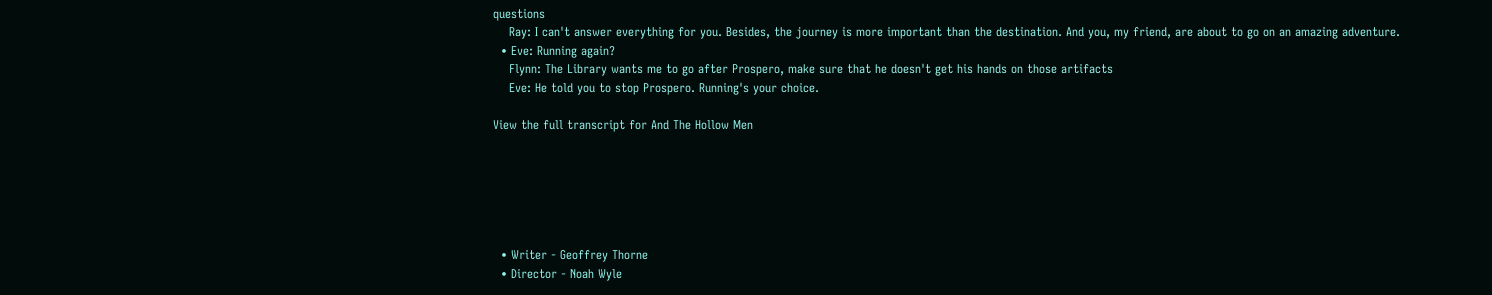questions
    Ray: I can't answer everything for you. Besides, the journey is more important than the destination. And you, my friend, are about to go on an amazing adventure.
  • Eve: Running again?
    Flynn: The Library wants me to go after Prospero, make sure that he doesn't get his hands on those artifacts
    Eve: He told you to stop Prospero. Running's your choice.

View the full transcript for And The Hollow Men






  • Writer - Geoffrey Thorne
  • Director - Noah Wyle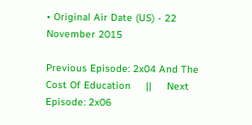• Original Air Date (US) - 22 November 2015

Previous Episode: 2x04 And The Cost Of Education     ||     Next Episode: 2x06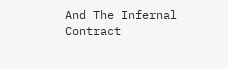And The Infernal Contract